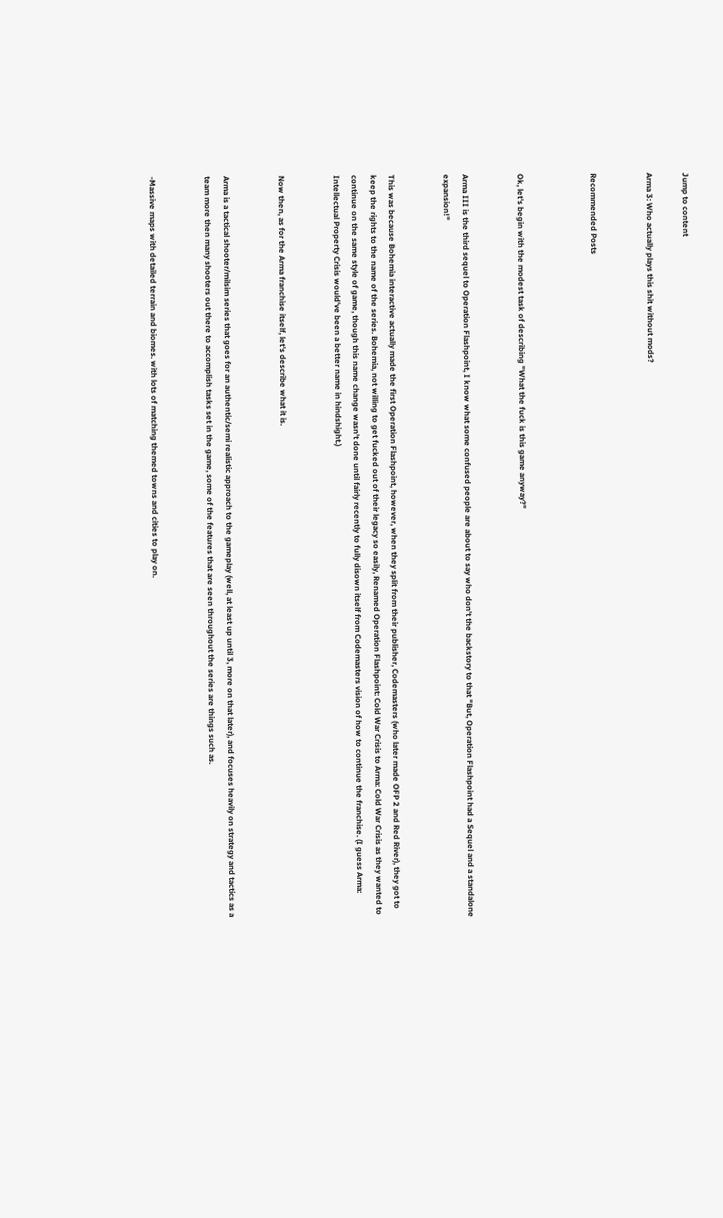Jump to content

Arma 3: Who actually plays this shit without mods?


Recommended Posts



Ok, let's begin with the modest task of describing "What the fuck is this game anyway?"


Arma III is the third sequel to Operation Flashpoint, I know what some confused people are about to say who don't the backstory to that "But, Operation Flashpoint had a Sequel and a standalone expansion!"


This was because Bohemia interactive actually made the first Operation Flashpoint, however, when they split from their publisher, Codemasters (who later made OFP 2 and Red River), they got to keep the rights to the name of the series. Bohemia, not willing to get fucked out of their legacy so easily, Renamed Operation Flashpoint: Cold War Crisis to Arma: Cold War Crisis as they wanted to continue on the same style of game, though this name change wasn't done until fairly recently to fully disown itself from Codemasters vision of how to continue the franchise. (I guess Arma: Intellectual Property Crisis would've been a better name in hindshight.)


Now then, as for the Arma franchise itself, let's describe what it is.


Arma is a tactical shooter/milsim series that goes for an authentic/semi realistic approach to the gameplay (well, at least up until 3, more on that later), and focuses heavily on strategy and tactics as a team more then many shooters out there to accomplish tasks set in the game, some of the features that are seen throughout the series are things such as.


-Massive maps with detailed terrain and biomes. with lots of matching themed towns and cities to play on.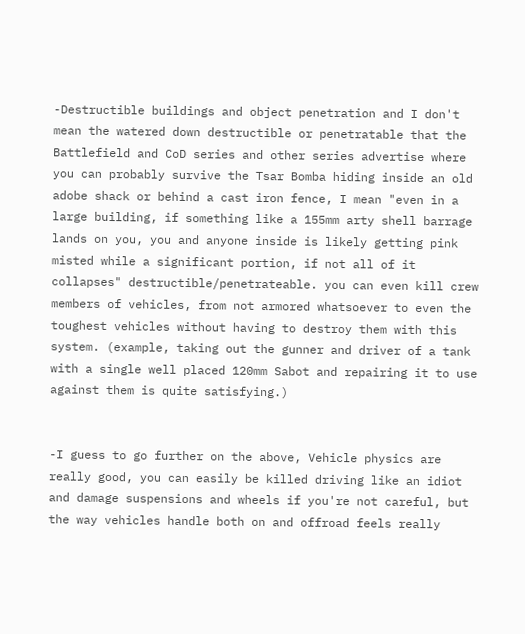-Destructible buildings and object penetration and I don't mean the watered down destructible or penetratable that the Battlefield and CoD series and other series advertise where you can probably survive the Tsar Bomba hiding inside an old adobe shack or behind a cast iron fence, I mean "even in a large building, if something like a 155mm arty shell barrage lands on you, you and anyone inside is likely getting pink misted while a significant portion, if not all of it collapses" destructible/penetrateable. you can even kill crew members of vehicles, from not armored whatsoever to even the toughest vehicles without having to destroy them with this system. (example, taking out the gunner and driver of a tank with a single well placed 120mm Sabot and repairing it to use against them is quite satisfying.)


-I guess to go further on the above, Vehicle physics are really good, you can easily be killed driving like an idiot and damage suspensions and wheels if you're not careful, but the way vehicles handle both on and offroad feels really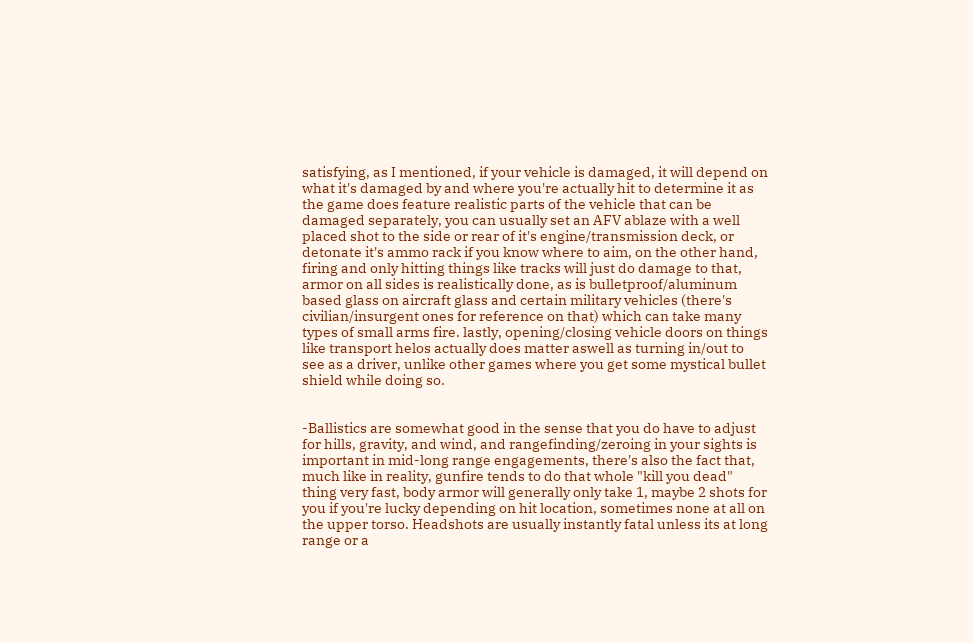satisfying, as I mentioned, if your vehicle is damaged, it will depend on what it's damaged by and where you're actually hit to determine it as the game does feature realistic parts of the vehicle that can be damaged separately, you can usually set an AFV ablaze with a well placed shot to the side or rear of it's engine/transmission deck, or detonate it's ammo rack if you know where to aim, on the other hand, firing and only hitting things like tracks will just do damage to that, armor on all sides is realistically done, as is bulletproof/aluminum based glass on aircraft glass and certain military vehicles (there's civilian/insurgent ones for reference on that) which can take many types of small arms fire. lastly, opening/closing vehicle doors on things like transport helos actually does matter aswell as turning in/out to see as a driver, unlike other games where you get some mystical bullet shield while doing so.


-Ballistics are somewhat good in the sense that you do have to adjust for hills, gravity, and wind, and rangefinding/zeroing in your sights is important in mid-long range engagements, there's also the fact that, much like in reality, gunfire tends to do that whole "kill you dead" thing very fast, body armor will generally only take 1, maybe 2 shots for you if you're lucky depending on hit location, sometimes none at all on the upper torso. Headshots are usually instantly fatal unless its at long range or a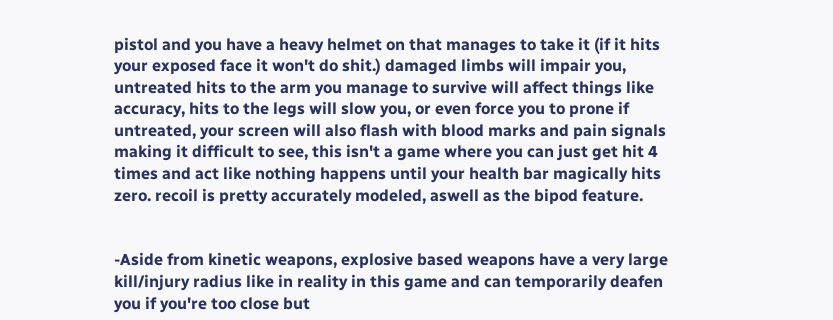pistol and you have a heavy helmet on that manages to take it (if it hits your exposed face it won't do shit.) damaged limbs will impair you, untreated hits to the arm you manage to survive will affect things like accuracy, hits to the legs will slow you, or even force you to prone if untreated, your screen will also flash with blood marks and pain signals making it difficult to see, this isn't a game where you can just get hit 4 times and act like nothing happens until your health bar magically hits zero. recoil is pretty accurately modeled, aswell as the bipod feature.


-Aside from kinetic weapons, explosive based weapons have a very large kill/injury radius like in reality in this game and can temporarily deafen you if you're too close but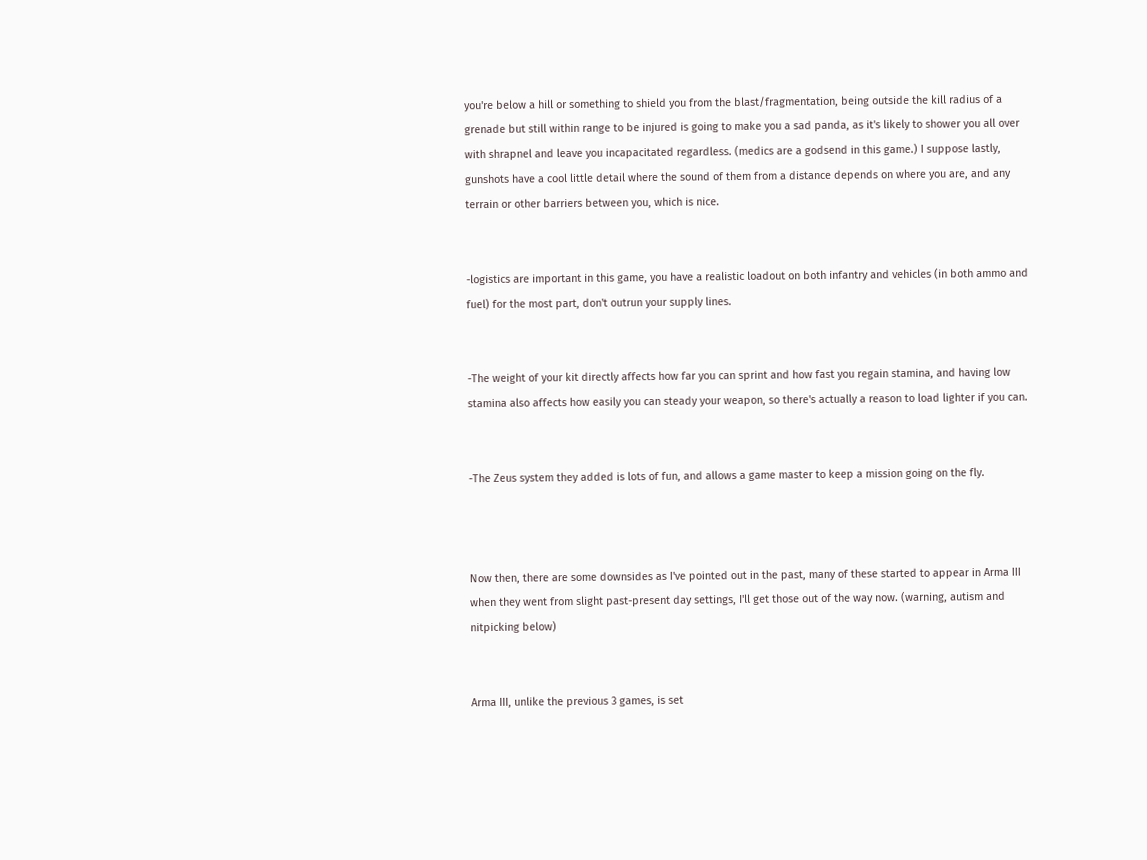you're below a hill or something to shield you from the blast/fragmentation, being outside the kill radius of a grenade but still within range to be injured is going to make you a sad panda, as it's likely to shower you all over with shrapnel and leave you incapacitated regardless. (medics are a godsend in this game.) I suppose lastly, gunshots have a cool little detail where the sound of them from a distance depends on where you are, and any terrain or other barriers between you, which is nice.


-logistics are important in this game, you have a realistic loadout on both infantry and vehicles (in both ammo and fuel) for the most part, don't outrun your supply lines.


-The weight of your kit directly affects how far you can sprint and how fast you regain stamina, and having low stamina also affects how easily you can steady your weapon, so there's actually a reason to load lighter if you can.


-The Zeus system they added is lots of fun, and allows a game master to keep a mission going on the fly.



Now then, there are some downsides as I've pointed out in the past, many of these started to appear in Arma III when they went from slight past-present day settings, I'll get those out of the way now. (warning, autism and nitpicking below)


Arma III, unlike the previous 3 games, is set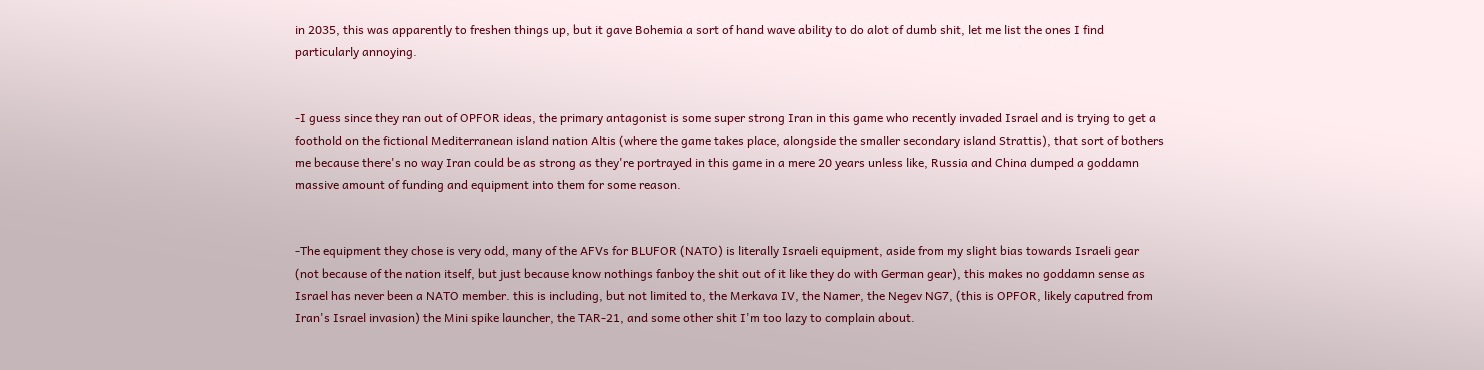in 2035, this was apparently to freshen things up, but it gave Bohemia a sort of hand wave ability to do alot of dumb shit, let me list the ones I find particularly annoying.


-I guess since they ran out of OPFOR ideas, the primary antagonist is some super strong Iran in this game who recently invaded Israel and is trying to get a foothold on the fictional Mediterranean island nation Altis (where the game takes place, alongside the smaller secondary island Strattis), that sort of bothers me because there's no way Iran could be as strong as they're portrayed in this game in a mere 20 years unless like, Russia and China dumped a goddamn massive amount of funding and equipment into them for some reason.


-The equipment they chose is very odd, many of the AFVs for BLUFOR (NATO) is literally Israeli equipment, aside from my slight bias towards Israeli gear (not because of the nation itself, but just because know nothings fanboy the shit out of it like they do with German gear), this makes no goddamn sense as Israel has never been a NATO member. this is including, but not limited to, the Merkava IV, the Namer, the Negev NG7, (this is OPFOR, likely caputred from Iran's Israel invasion) the Mini spike launcher, the TAR-21, and some other shit I'm too lazy to complain about.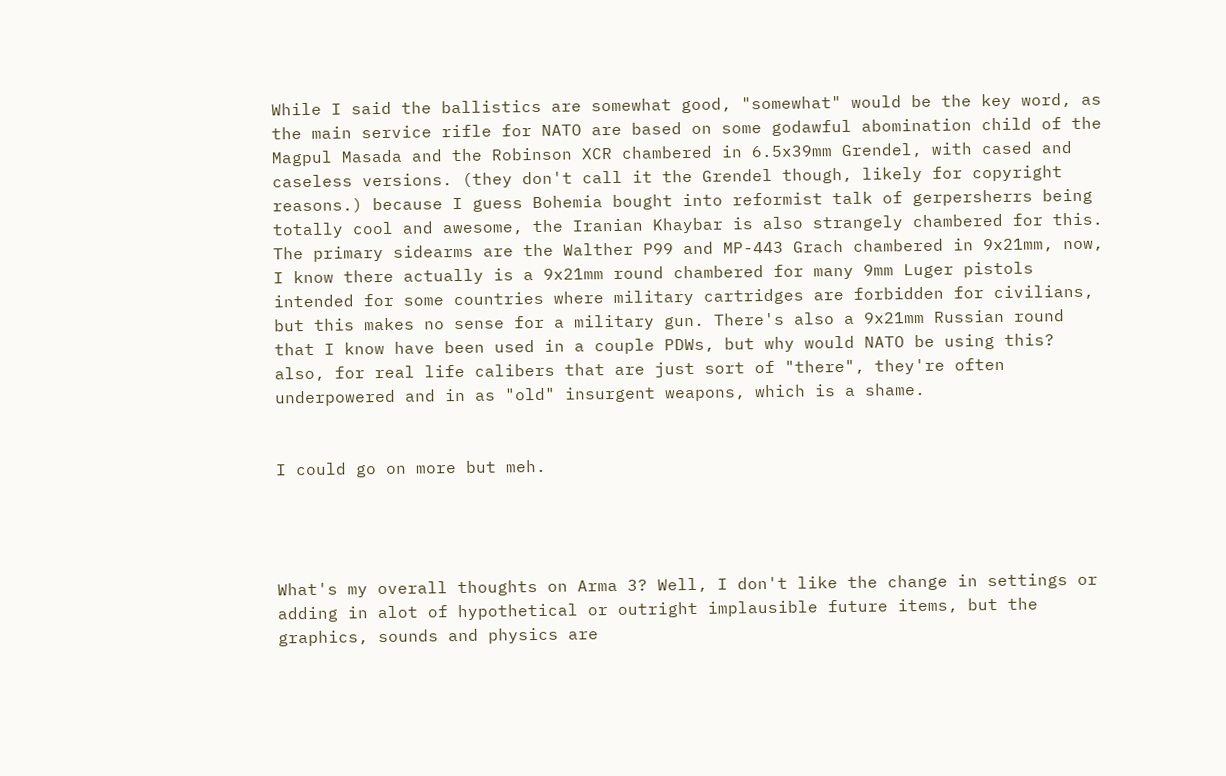While I said the ballistics are somewhat good, "somewhat" would be the key word, as the main service rifle for NATO are based on some godawful abomination child of the Magpul Masada and the Robinson XCR chambered in 6.5x39mm Grendel, with cased and caseless versions. (they don't call it the Grendel though, likely for copyright reasons.) because I guess Bohemia bought into reformist talk of gerpersherrs being totally cool and awesome, the Iranian Khaybar is also strangely chambered for this. The primary sidearms are the Walther P99 and MP-443 Grach chambered in 9x21mm, now, I know there actually is a 9x21mm round chambered for many 9mm Luger pistols intended for some countries where military cartridges are forbidden for civilians, but this makes no sense for a military gun. There's also a 9x21mm Russian round that I know have been used in a couple PDWs, but why would NATO be using this? also, for real life calibers that are just sort of "there", they're often underpowered and in as "old" insurgent weapons, which is a shame.


I could go on more but meh.




What's my overall thoughts on Arma 3? Well, I don't like the change in settings or adding in alot of hypothetical or outright implausible future items, but the graphics, sounds and physics are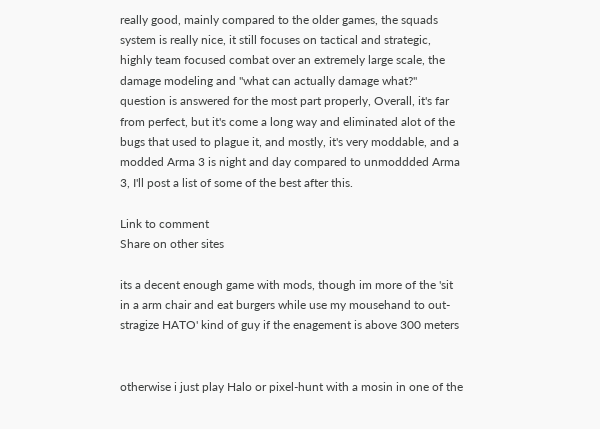really good, mainly compared to the older games, the squads system is really nice, it still focuses on tactical and strategic, highly team focused combat over an extremely large scale, the damage modeling and "what can actually damage what?" question is answered for the most part properly, Overall, it's far from perfect, but it's come a long way and eliminated alot of the bugs that used to plague it, and mostly, it's very moddable, and a modded Arma 3 is night and day compared to unmoddded Arma 3, I'll post a list of some of the best after this.

Link to comment
Share on other sites

its a decent enough game with mods, though im more of the 'sit in a arm chair and eat burgers while use my mousehand to out-stragize HATO' kind of guy if the enagement is above 300 meters


otherwise i just play Halo or pixel-hunt with a mosin in one of the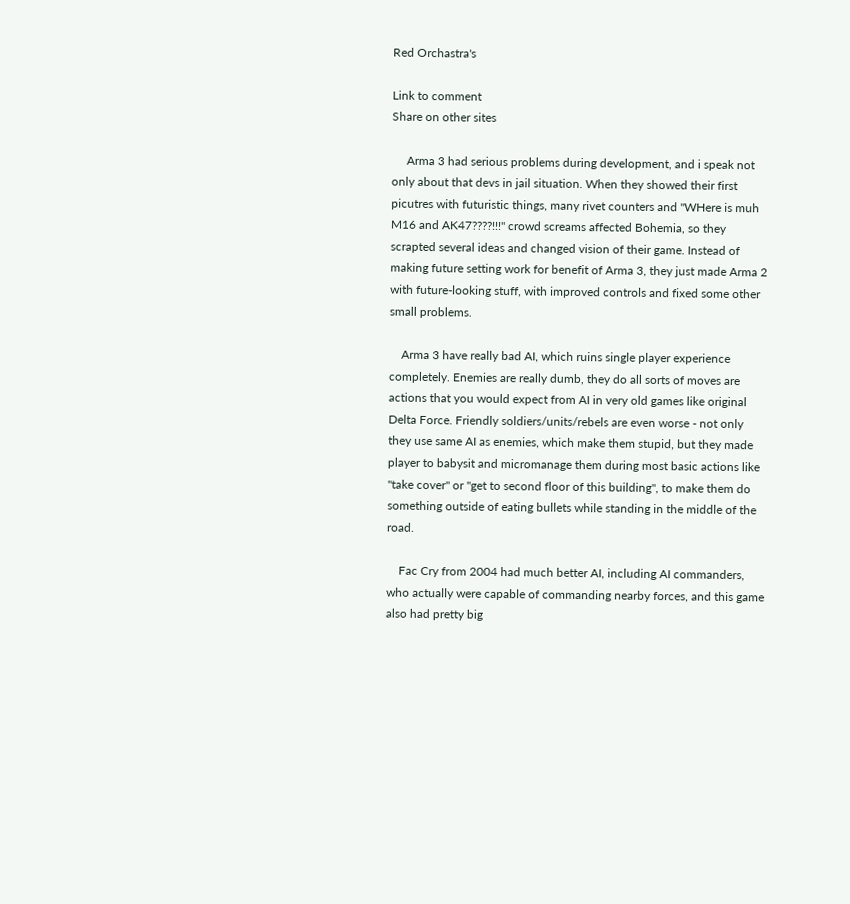Red Orchastra's

Link to comment
Share on other sites

     Arma 3 had serious problems during development, and i speak not only about that devs in jail situation. When they showed their first picutres with futuristic things, many rivet counters and "WHere is muh M16 and AK47????!!!" crowd screams affected Bohemia, so they scrapted several ideas and changed vision of their game. Instead of making future setting work for benefit of Arma 3, they just made Arma 2 with future-looking stuff, with improved controls and fixed some other small problems.

    Arma 3 have really bad AI, which ruins single player experience completely. Enemies are really dumb, they do all sorts of moves are actions that you would expect from AI in very old games like original Delta Force. Friendly soldiers/units/rebels are even worse - not only they use same AI as enemies, which make them stupid, but they made player to babysit and micromanage them during most basic actions like "take cover" or "get to second floor of this building", to make them do something outside of eating bullets while standing in the middle of the road.

    Fac Cry from 2004 had much better AI, including AI commanders, who actually were capable of commanding nearby forces, and this game also had pretty big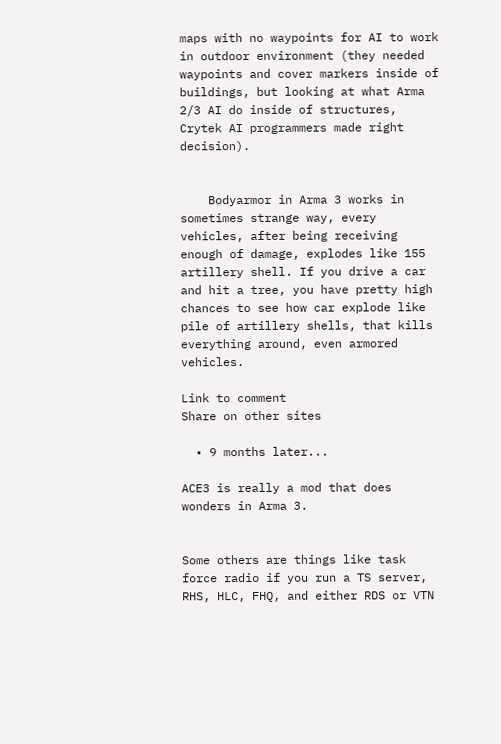maps with no waypoints for AI to work in outdoor environment (they needed waypoints and cover markers inside of buildings, but looking at what Arma 2/3 AI do inside of structures, Crytek AI programmers made right decision).


    Bodyarmor in Arma 3 works in sometimes strange way, every vehicles, after being receiving enough of damage, explodes like 155 artillery shell. If you drive a car and hit a tree, you have pretty high chances to see how car explode like pile of artillery shells, that kills everything around, even armored vehicles.

Link to comment
Share on other sites

  • 9 months later...

ACE3 is really a mod that does wonders in Arma 3.


Some others are things like task force radio if you run a TS server, RHS, HLC, FHQ, and either RDS or VTN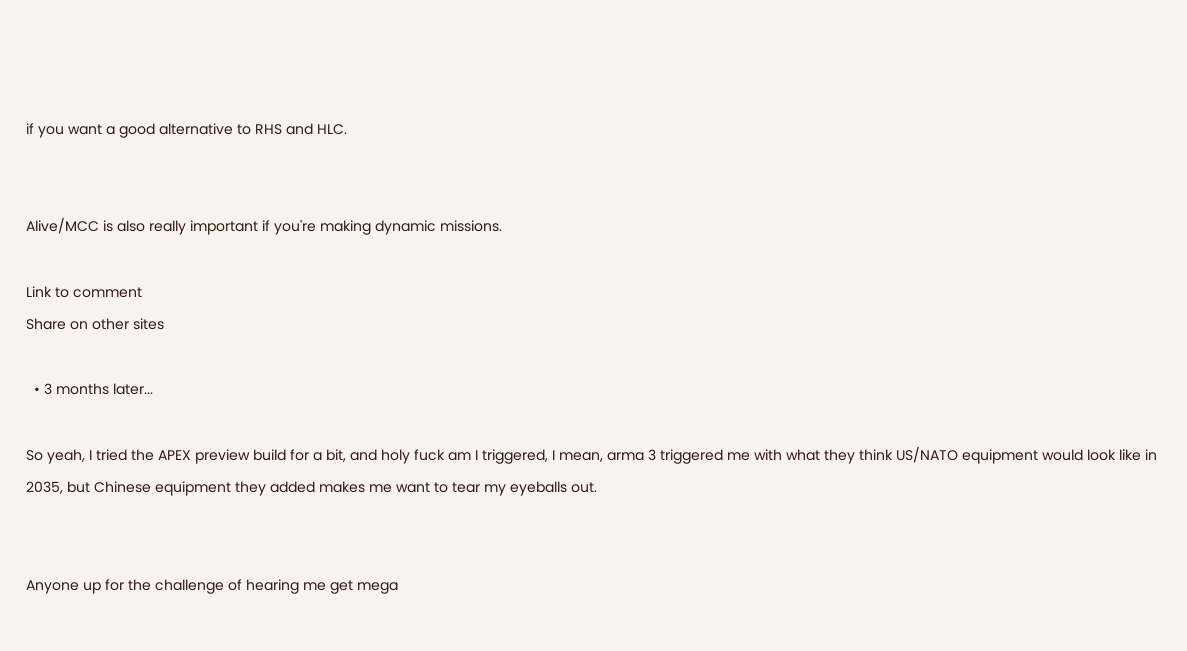if you want a good alternative to RHS and HLC.


Alive/MCC is also really important if you're making dynamic missions.

Link to comment
Share on other sites

  • 3 months later...

So yeah, I tried the APEX preview build for a bit, and holy fuck am I triggered, I mean, arma 3 triggered me with what they think US/NATO equipment would look like in 2035, but Chinese equipment they added makes me want to tear my eyeballs out.


Anyone up for the challenge of hearing me get mega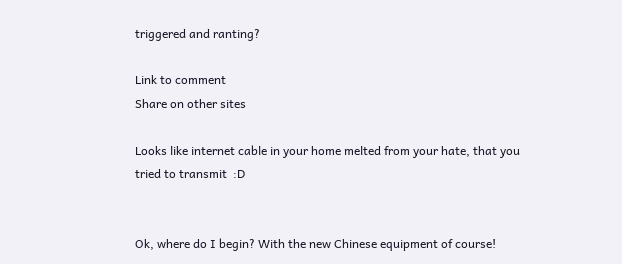triggered and ranting?

Link to comment
Share on other sites

Looks like internet cable in your home melted from your hate, that you tried to transmit  :D


Ok, where do I begin? With the new Chinese equipment of course!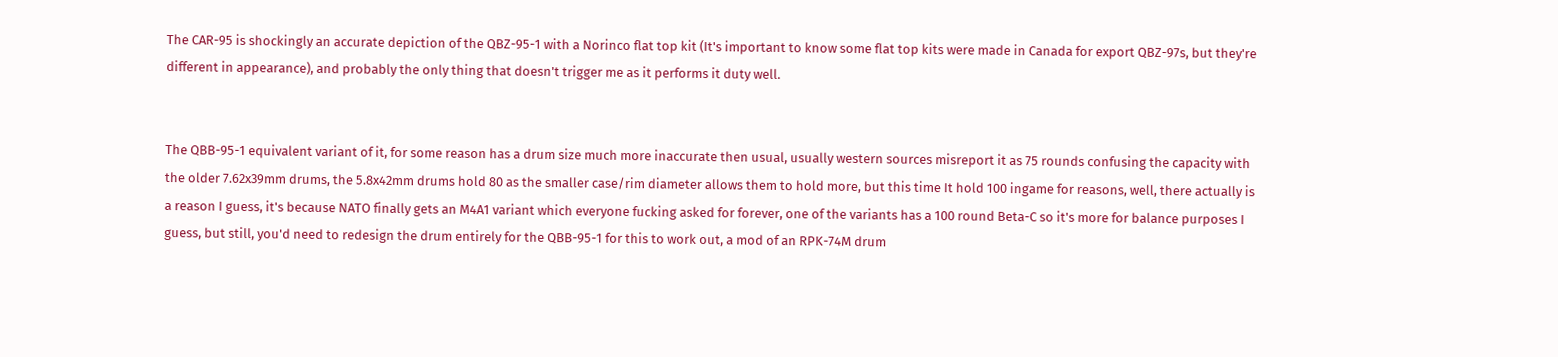The CAR-95 is shockingly an accurate depiction of the QBZ-95-1 with a Norinco flat top kit (It's important to know some flat top kits were made in Canada for export QBZ-97s, but they're different in appearance), and probably the only thing that doesn't trigger me as it performs it duty well.


The QBB-95-1 equivalent variant of it, for some reason has a drum size much more inaccurate then usual, usually western sources misreport it as 75 rounds confusing the capacity with the older 7.62x39mm drums, the 5.8x42mm drums hold 80 as the smaller case/rim diameter allows them to hold more, but this time It hold 100 ingame for reasons, well, there actually is a reason I guess, it's because NATO finally gets an M4A1 variant which everyone fucking asked for forever, one of the variants has a 100 round Beta-C so it's more for balance purposes I guess, but still, you'd need to redesign the drum entirely for the QBB-95-1 for this to work out, a mod of an RPK-74M drum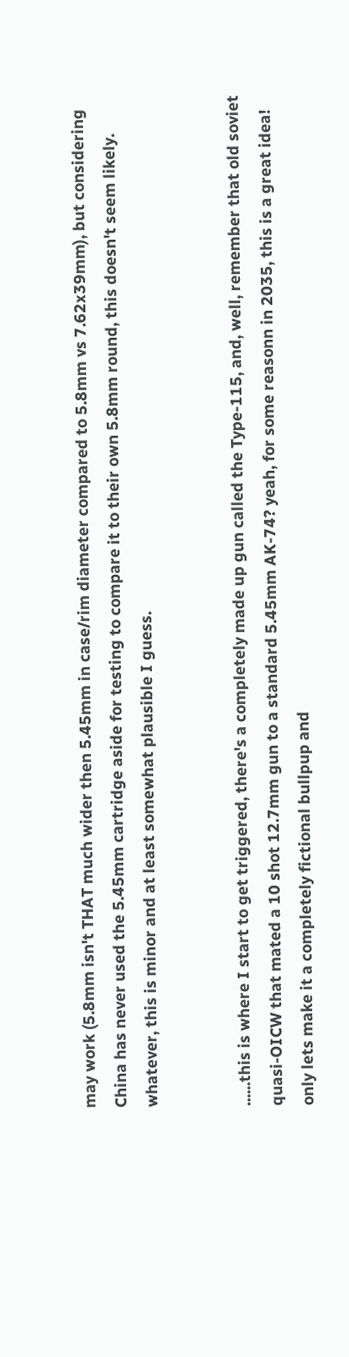may work (5.8mm isn't THAT much wider then 5.45mm in case/rim diameter compared to 5.8mm vs 7.62x39mm), but considering China has never used the 5.45mm cartridge aside for testing to compare it to their own 5.8mm round, this doesn't seem likely. whatever, this is minor and at least somewhat plausible I guess.


......this is where I start to get triggered, there's a completely made up gun called the Type-115, and, well, remember that old soviet quasi-OICW that mated a 10 shot 12.7mm gun to a standard 5.45mm AK-74? yeah, for some reasonn in 2035, this is a great idea! only lets make it a completely fictional bullpup and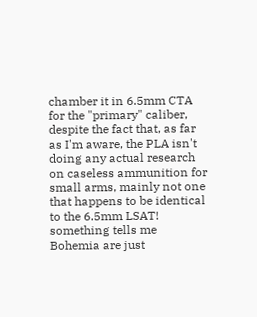chamber it in 6.5mm CTA for the "primary" caliber, despite the fact that, as far as I'm aware, the PLA isn't doing any actual research on caseless ammunition for small arms, mainly not one that happens to be identical to the 6.5mm LSAT! something tells me Bohemia are just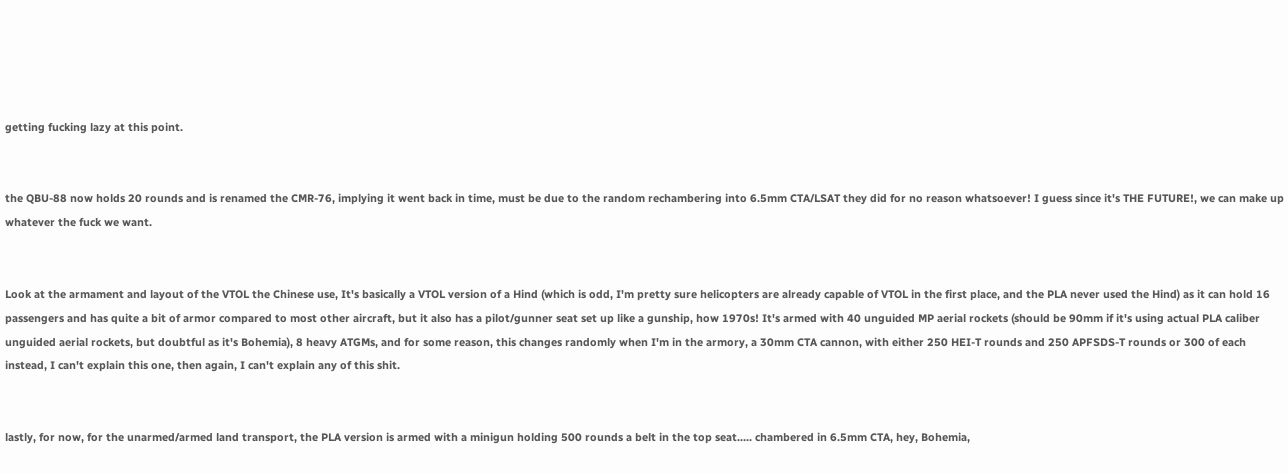getting fucking lazy at this point.


the QBU-88 now holds 20 rounds and is renamed the CMR-76, implying it went back in time, must be due to the random rechambering into 6.5mm CTA/LSAT they did for no reason whatsoever! I guess since it's THE FUTURE!, we can make up whatever the fuck we want.


Look at the armament and layout of the VTOL the Chinese use, It's basically a VTOL version of a Hind (which is odd, I'm pretty sure helicopters are already capable of VTOL in the first place, and the PLA never used the Hind) as it can hold 16 passengers and has quite a bit of armor compared to most other aircraft, but it also has a pilot/gunner seat set up like a gunship, how 1970s! It's armed with 40 unguided MP aerial rockets (should be 90mm if it's using actual PLA caliber unguided aerial rockets, but doubtful as it's Bohemia), 8 heavy ATGMs, and for some reason, this changes randomly when I'm in the armory, a 30mm CTA cannon, with either 250 HEI-T rounds and 250 APFSDS-T rounds or 300 of each instead, I can't explain this one, then again, I can't explain any of this shit.


lastly, for now, for the unarmed/armed land transport, the PLA version is armed with a minigun holding 500 rounds a belt in the top seat..... chambered in 6.5mm CTA, hey, Bohemia,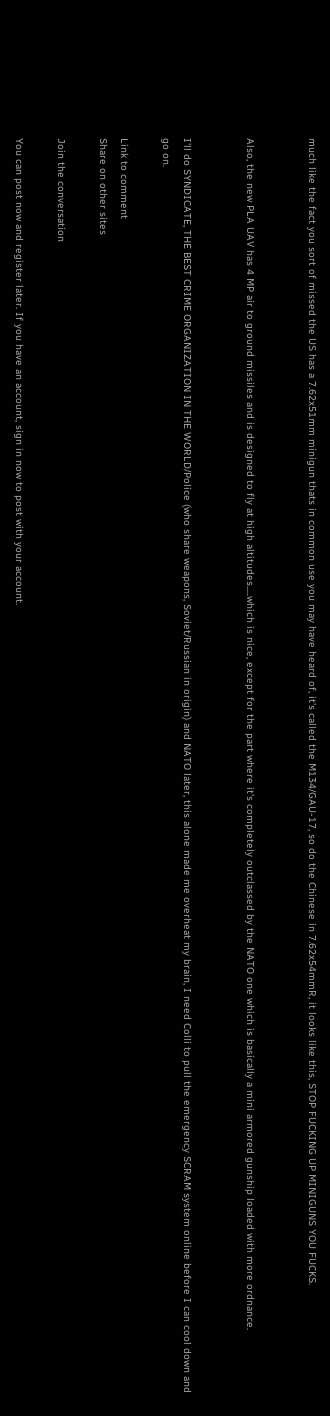much like the fact you sort of missed the US has a 7.62x51mm minigun thats in common use you may have heard of, it's called the M134/GAU-17, so do the Chinese in 7.62x54mmR, it looks like this, STOP FUCKING UP MINIGUNS YOU FUCKS.


Also, the new PLA UAV has 4 MP air to ground missiles and is designed to fly at high altitudes.....which is nice, except for the part where it's completely outclassed by the NATO one which is basically a mini armored gunship loaded with more ordnance.


I'll do SYNDICATE, THE BEST CRIME ORGANIZATION IN THE WORLD/Police (who share weapons, Soviet/Russian in origin) and NATO later, this alone made me overheat my brain, I need Colli to pull the emergency SCRAM system online before I can cool down and go on.

Link to comment
Share on other sites

Join the conversation

You can post now and register later. If you have an account, sign in now to post with your account.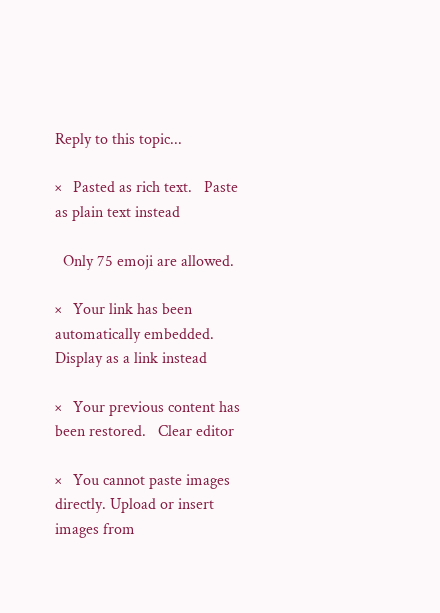Reply to this topic...

×   Pasted as rich text.   Paste as plain text instead

  Only 75 emoji are allowed.

×   Your link has been automatically embedded.   Display as a link instead

×   Your previous content has been restored.   Clear editor

×   You cannot paste images directly. Upload or insert images from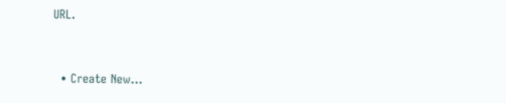URL.


  • Create New...